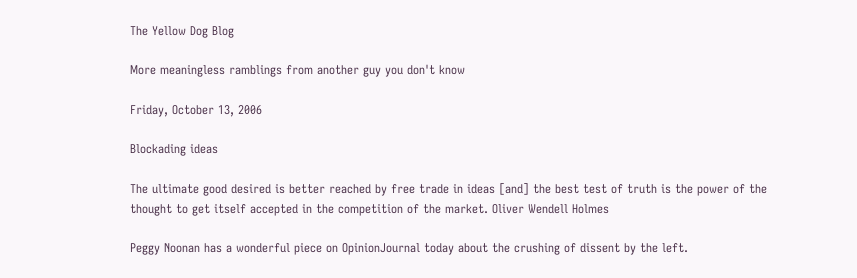The Yellow Dog Blog

More meaningless ramblings from another guy you don't know

Friday, October 13, 2006

Blockading ideas

The ultimate good desired is better reached by free trade in ideas [and] the best test of truth is the power of the thought to get itself accepted in the competition of the market. Oliver Wendell Holmes

Peggy Noonan has a wonderful piece on OpinionJournal today about the crushing of dissent by the left.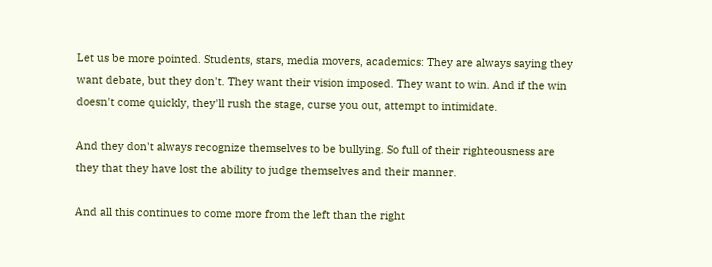Let us be more pointed. Students, stars, media movers, academics: They are always saying they want debate, but they don't. They want their vision imposed. They want to win. And if the win doesn't come quickly, they'll rush the stage, curse you out, attempt to intimidate.

And they don't always recognize themselves to be bullying. So full of their righteousness are they that they have lost the ability to judge themselves and their manner.

And all this continues to come more from the left than the right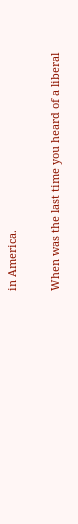in America.

When was the last time you heard of a liberal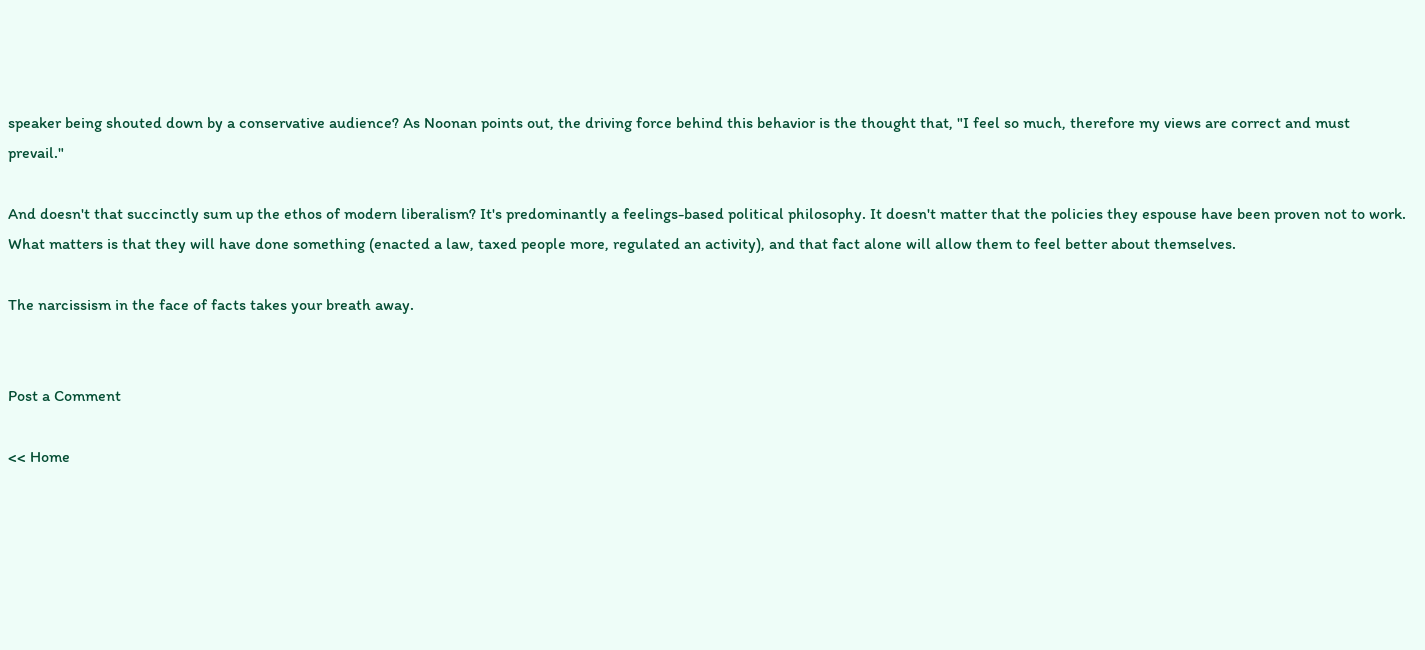speaker being shouted down by a conservative audience? As Noonan points out, the driving force behind this behavior is the thought that, "I feel so much, therefore my views are correct and must prevail."

And doesn't that succinctly sum up the ethos of modern liberalism? It's predominantly a feelings-based political philosophy. It doesn't matter that the policies they espouse have been proven not to work. What matters is that they will have done something (enacted a law, taxed people more, regulated an activity), and that fact alone will allow them to feel better about themselves.

The narcissism in the face of facts takes your breath away.


Post a Comment

<< Home